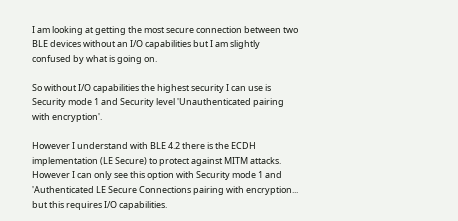I am looking at getting the most secure connection between two BLE devices without an I/O capabilities but I am slightly confused by what is going on.

So without I/O capabilities the highest security I can use is Security mode 1 and Security level 'Unauthenticated pairing with encryption'.

However I understand with BLE 4.2 there is the ECDH implementation (LE Secure) to protect against MITM attacks. However I can only see this option with Security mode 1 and 'Authenticated LE Secure Connections pairing with encryption... but this requires I/O capabilities.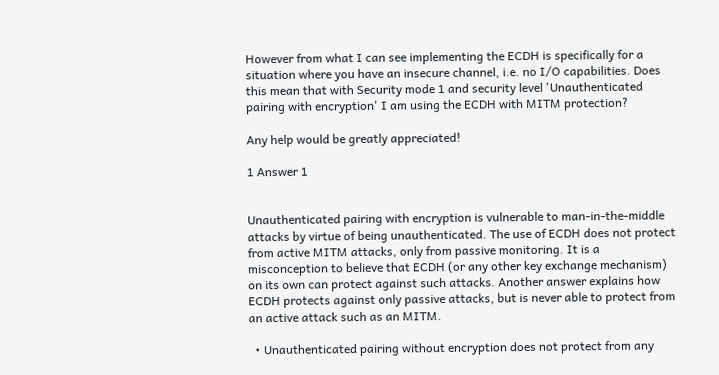However from what I can see implementing the ECDH is specifically for a situation where you have an insecure channel, i.e. no I/O capabilities. Does this mean that with Security mode 1 and security level 'Unauthenticated pairing with encryption' I am using the ECDH with MITM protection?

Any help would be greatly appreciated!

1 Answer 1


Unauthenticated pairing with encryption is vulnerable to man-in-the-middle attacks by virtue of being unauthenticated. The use of ECDH does not protect from active MITM attacks, only from passive monitoring. It is a misconception to believe that ECDH (or any other key exchange mechanism) on its own can protect against such attacks. Another answer explains how ECDH protects against only passive attacks, but is never able to protect from an active attack such as an MITM.

  • Unauthenticated pairing without encryption does not protect from any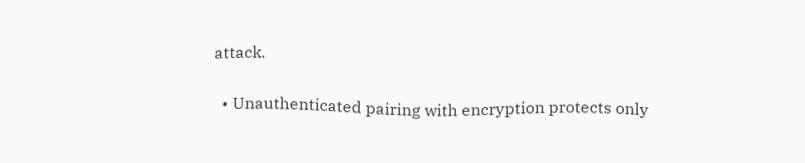attack.

  • Unauthenticated pairing with encryption protects only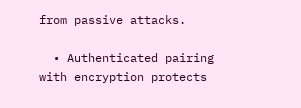from passive attacks.

  • Authenticated pairing with encryption protects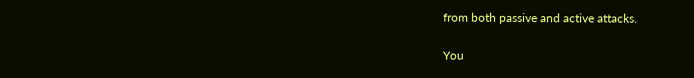from both passive and active attacks.

You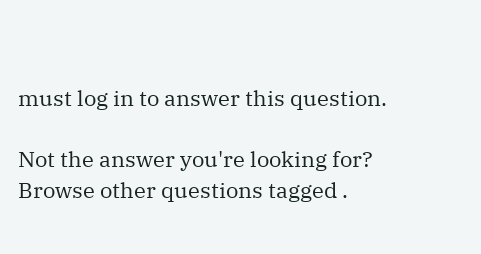must log in to answer this question.

Not the answer you're looking for? Browse other questions tagged .